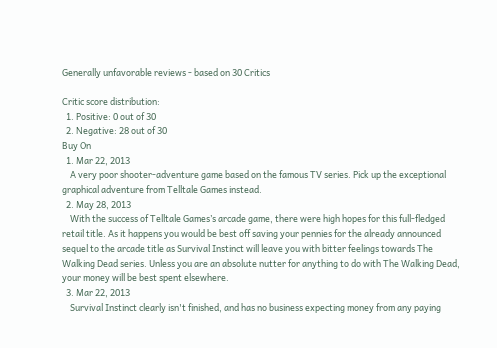Generally unfavorable reviews - based on 30 Critics

Critic score distribution:
  1. Positive: 0 out of 30
  2. Negative: 28 out of 30
Buy On
  1. Mar 22, 2013
    A very poor shooter-adventure game based on the famous TV series. Pick up the exceptional graphical adventure from Telltale Games instead.
  2. May 28, 2013
    With the success of Telltale Games’s arcade game, there were high hopes for this full-fledged retail title. As it happens you would be best off saving your pennies for the already announced sequel to the arcade title as Survival Instinct will leave you with bitter feelings towards The Walking Dead series. Unless you are an absolute nutter for anything to do with The Walking Dead, your money will be best spent elsewhere.
  3. Mar 22, 2013
    Survival Instinct clearly isn't finished, and has no business expecting money from any paying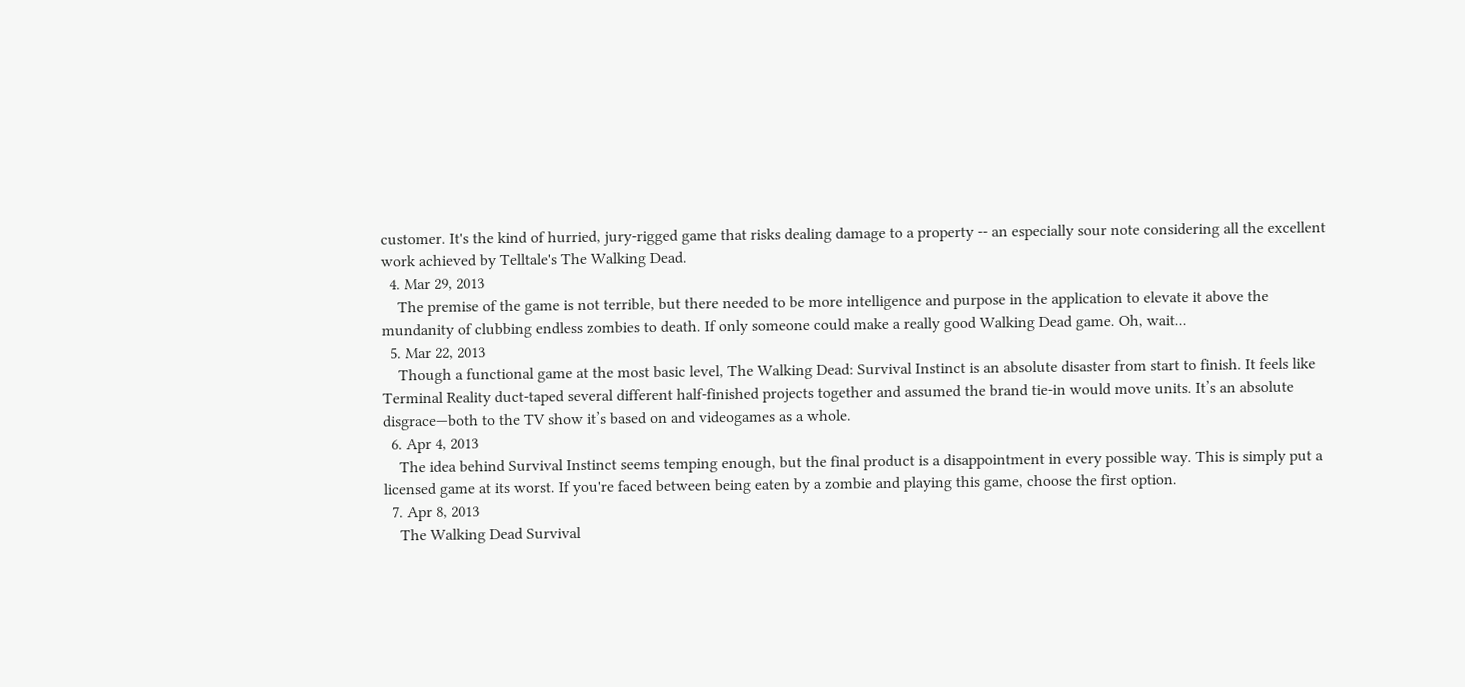customer. It's the kind of hurried, jury-rigged game that risks dealing damage to a property -- an especially sour note considering all the excellent work achieved by Telltale's The Walking Dead.
  4. Mar 29, 2013
    The premise of the game is not terrible, but there needed to be more intelligence and purpose in the application to elevate it above the mundanity of clubbing endless zombies to death. If only someone could make a really good Walking Dead game. Oh, wait...
  5. Mar 22, 2013
    Though a functional game at the most basic level, The Walking Dead: Survival Instinct is an absolute disaster from start to finish. It feels like Terminal Reality duct-taped several different half-finished projects together and assumed the brand tie-in would move units. It’s an absolute disgrace—both to the TV show it’s based on and videogames as a whole.
  6. Apr 4, 2013
    The idea behind Survival Instinct seems temping enough, but the final product is a disappointment in every possible way. This is simply put a licensed game at its worst. If you're faced between being eaten by a zombie and playing this game, choose the first option.
  7. Apr 8, 2013
    The Walking Dead Survival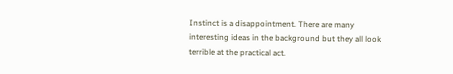Instinct is a disappointment. There are many interesting ideas in the background but they all look terrible at the practical act.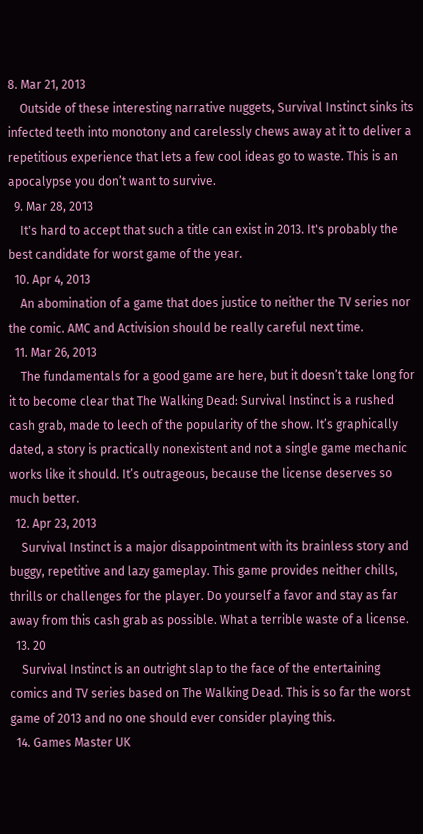8. Mar 21, 2013
    Outside of these interesting narrative nuggets, Survival Instinct sinks its infected teeth into monotony and carelessly chews away at it to deliver a repetitious experience that lets a few cool ideas go to waste. This is an apocalypse you don’t want to survive.
  9. Mar 28, 2013
    It's hard to accept that such a title can exist in 2013. It's probably the best candidate for worst game of the year.
  10. Apr 4, 2013
    An abomination of a game that does justice to neither the TV series nor the comic. AMC and Activision should be really careful next time.
  11. Mar 26, 2013
    The fundamentals for a good game are here, but it doesn’t take long for it to become clear that The Walking Dead: Survival Instinct is a rushed cash grab, made to leech of the popularity of the show. It’s graphically dated, a story is practically nonexistent and not a single game mechanic works like it should. It’s outrageous, because the license deserves so much better.
  12. Apr 23, 2013
    Survival Instinct is a major disappointment with its brainless story and buggy, repetitive and lazy gameplay. This game provides neither chills, thrills or challenges for the player. Do yourself a favor and stay as far away from this cash grab as possible. What a terrible waste of a license.
  13. 20
    Survival Instinct is an outright slap to the face of the entertaining comics and TV series based on The Walking Dead. This is so far the worst game of 2013 and no one should ever consider playing this.
  14. Games Master UK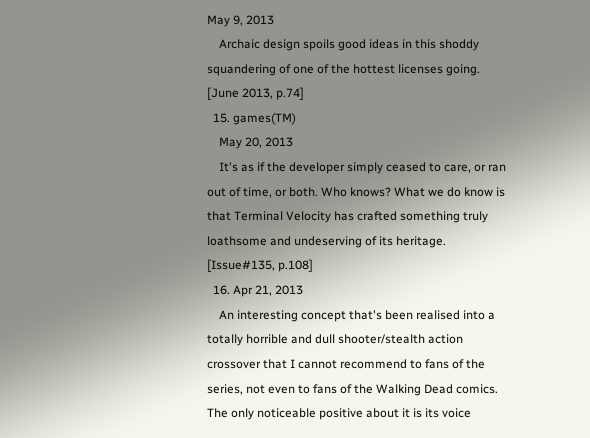May 9, 2013
    Archaic design spoils good ideas in this shoddy squandering of one of the hottest licenses going. [June 2013, p.74]
  15. games(TM)
    May 20, 2013
    It's as if the developer simply ceased to care, or ran out of time, or both. Who knows? What we do know is that Terminal Velocity has crafted something truly loathsome and undeserving of its heritage. [Issue#135, p.108]
  16. Apr 21, 2013
    An interesting concept that's been realised into a totally horrible and dull shooter/stealth action crossover that I cannot recommend to fans of the series, not even to fans of the Walking Dead comics. The only noticeable positive about it is its voice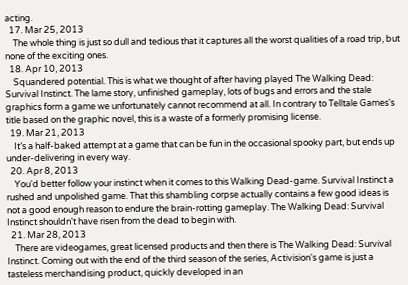acting.
  17. Mar 25, 2013
    The whole thing is just so dull and tedious that it captures all the worst qualities of a road trip, but none of the exciting ones.
  18. Apr 10, 2013
    Squandered potential. This is what we thought of after having played The Walking Dead: Survival Instinct. The lame story, unfinished gameplay, lots of bugs and errors and the stale graphics form a game we unfortunately cannot recommend at all. In contrary to Telltale Games's title based on the graphic novel, this is a waste of a formerly promising license.
  19. Mar 21, 2013
    It’s a half-baked attempt at a game that can be fun in the occasional spooky part, but ends up under-delivering in every way.
  20. Apr 8, 2013
    You'd better follow your instinct when it comes to this Walking Dead-game. Survival Instinct a rushed and unpolished game. That this shambling corpse actually contains a few good ideas is not a good enough reason to endure the brain-rotting gameplay. The Walking Dead: Survival Instinct shouldn't have risen from the dead to begin with.
  21. Mar 28, 2013
    There are videogames, great licensed products and then there is The Walking Dead: Survival Instinct. Coming out with the end of the third season of the series, Activision's game is just a tasteless merchandising product, quickly developed in an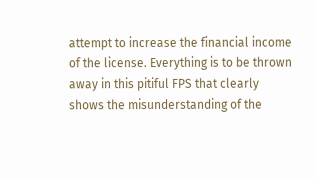attempt to increase the financial income of the license. Everything is to be thrown away in this pitiful FPS that clearly shows the misunderstanding of the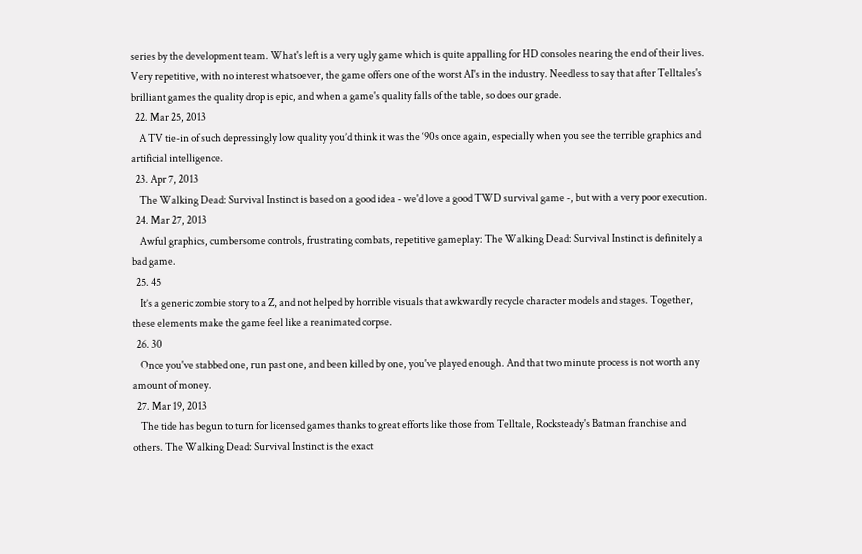series by the development team. What's left is a very ugly game which is quite appalling for HD consoles nearing the end of their lives. Very repetitive, with no interest whatsoever, the game offers one of the worst AI's in the industry. Needless to say that after Telltales's brilliant games the quality drop is epic, and when a game's quality falls of the table, so does our grade.
  22. Mar 25, 2013
    A TV tie-in of such depressingly low quality you’d think it was the ‘90s once again, especially when you see the terrible graphics and artificial intelligence.
  23. Apr 7, 2013
    The Walking Dead: Survival Instinct is based on a good idea - we'd love a good TWD survival game -, but with a very poor execution.
  24. Mar 27, 2013
    Awful graphics, cumbersome controls, frustrating combats, repetitive gameplay: The Walking Dead: Survival Instinct is definitely a bad game.
  25. 45
    It’s a generic zombie story to a Z, and not helped by horrible visuals that awkwardly recycle character models and stages. Together, these elements make the game feel like a reanimated corpse.
  26. 30
    Once you've stabbed one, run past one, and been killed by one, you've played enough. And that two minute process is not worth any amount of money.
  27. Mar 19, 2013
    The tide has begun to turn for licensed games thanks to great efforts like those from Telltale, Rocksteady's Batman franchise and others. The Walking Dead: Survival Instinct is the exact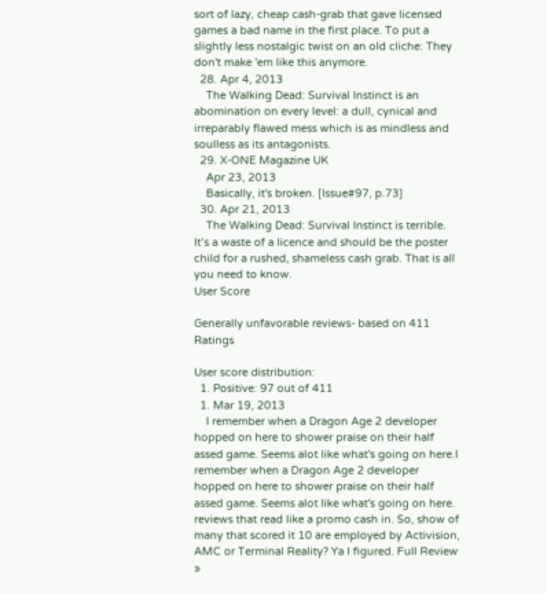sort of lazy, cheap cash-grab that gave licensed games a bad name in the first place. To put a slightly less nostalgic twist on an old cliche: They don't make 'em like this anymore.
  28. Apr 4, 2013
    The Walking Dead: Survival Instinct is an abomination on every level: a dull, cynical and irreparably flawed mess which is as mindless and soulless as its antagonists.
  29. X-ONE Magazine UK
    Apr 23, 2013
    Basically, it's broken. [Issue#97, p.73]
  30. Apr 21, 2013
    The Walking Dead: Survival Instinct is terrible. It’s a waste of a licence and should be the poster child for a rushed, shameless cash grab. That is all you need to know.
User Score

Generally unfavorable reviews- based on 411 Ratings

User score distribution:
  1. Positive: 97 out of 411
  1. Mar 19, 2013
    I remember when a Dragon Age 2 developer hopped on here to shower praise on their half assed game. Seems alot like what's going on here.I remember when a Dragon Age 2 developer hopped on here to shower praise on their half assed game. Seems alot like what's going on here. reviews that read like a promo cash in. So, show of many that scored it 10 are employed by Activision, AMC or Terminal Reality? Ya I figured. Full Review »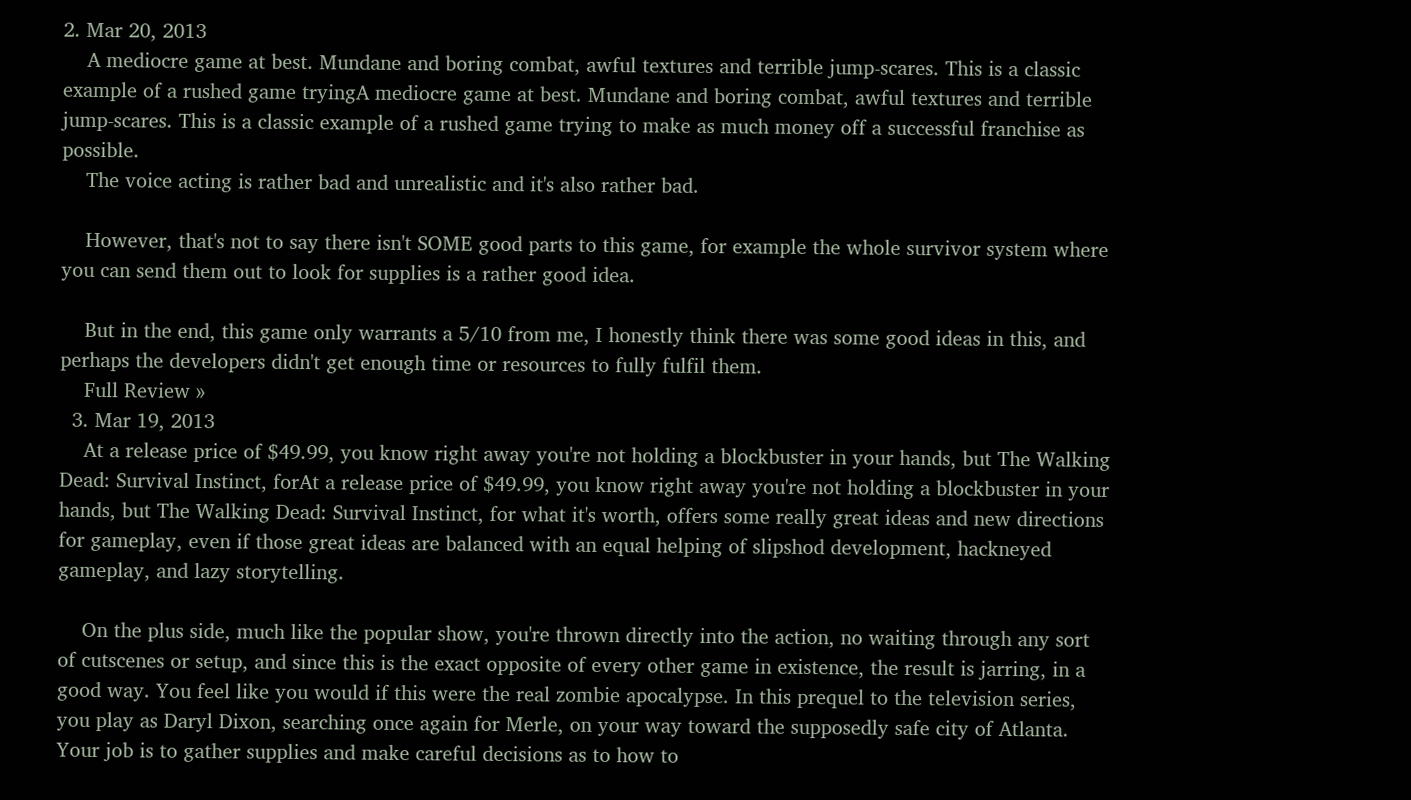2. Mar 20, 2013
    A mediocre game at best. Mundane and boring combat, awful textures and terrible jump-scares. This is a classic example of a rushed game tryingA mediocre game at best. Mundane and boring combat, awful textures and terrible jump-scares. This is a classic example of a rushed game trying to make as much money off a successful franchise as possible.
    The voice acting is rather bad and unrealistic and it's also rather bad.

    However, that's not to say there isn't SOME good parts to this game, for example the whole survivor system where you can send them out to look for supplies is a rather good idea.

    But in the end, this game only warrants a 5/10 from me, I honestly think there was some good ideas in this, and perhaps the developers didn't get enough time or resources to fully fulfil them.
    Full Review »
  3. Mar 19, 2013
    At a release price of $49.99, you know right away you're not holding a blockbuster in your hands, but The Walking Dead: Survival Instinct, forAt a release price of $49.99, you know right away you're not holding a blockbuster in your hands, but The Walking Dead: Survival Instinct, for what it's worth, offers some really great ideas and new directions for gameplay, even if those great ideas are balanced with an equal helping of slipshod development, hackneyed gameplay, and lazy storytelling.

    On the plus side, much like the popular show, you're thrown directly into the action, no waiting through any sort of cutscenes or setup, and since this is the exact opposite of every other game in existence, the result is jarring, in a good way. You feel like you would if this were the real zombie apocalypse. In this prequel to the television series, you play as Daryl Dixon, searching once again for Merle, on your way toward the supposedly safe city of Atlanta. Your job is to gather supplies and make careful decisions as to how to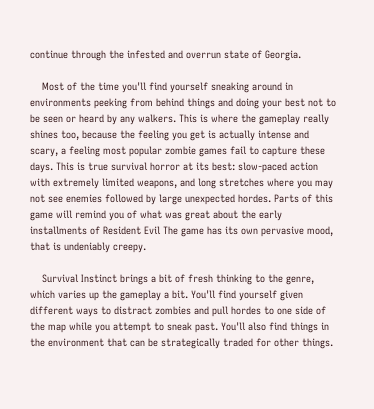continue through the infested and overrun state of Georgia.

    Most of the time you'll find yourself sneaking around in environments peeking from behind things and doing your best not to be seen or heard by any walkers. This is where the gameplay really shines too, because the feeling you get is actually intense and scary, a feeling most popular zombie games fail to capture these days. This is true survival horror at its best: slow-paced action with extremely limited weapons, and long stretches where you may not see enemies followed by large unexpected hordes. Parts of this game will remind you of what was great about the early installments of Resident Evil The game has its own pervasive mood, that is undeniably creepy.

    Survival Instinct brings a bit of fresh thinking to the genre, which varies up the gameplay a bit. You'll find yourself given different ways to distract zombies and pull hordes to one side of the map while you attempt to sneak past. You'll also find things in the environment that can be strategically traded for other things.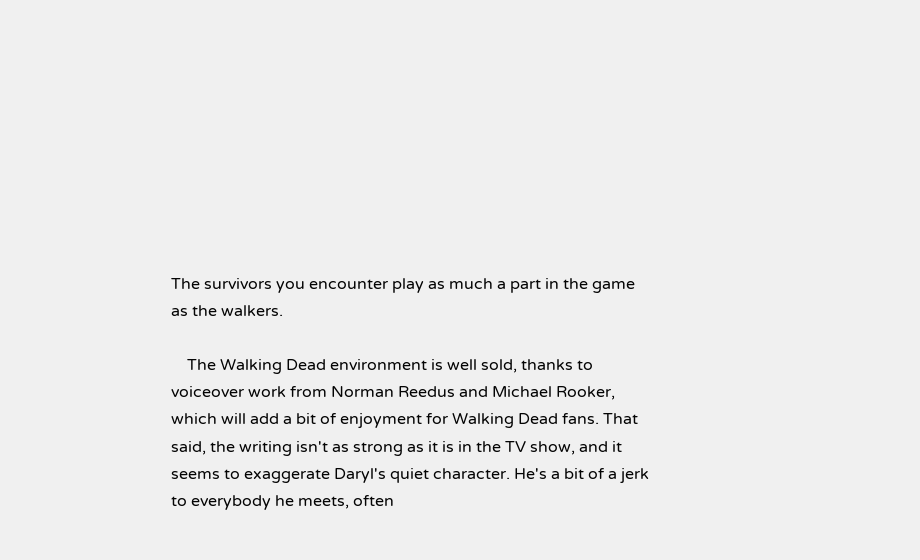The survivors you encounter play as much a part in the game as the walkers.

    The Walking Dead environment is well sold, thanks to voiceover work from Norman Reedus and Michael Rooker, which will add a bit of enjoyment for Walking Dead fans. That said, the writing isn't as strong as it is in the TV show, and it seems to exaggerate Daryl's quiet character. He's a bit of a jerk to everybody he meets, often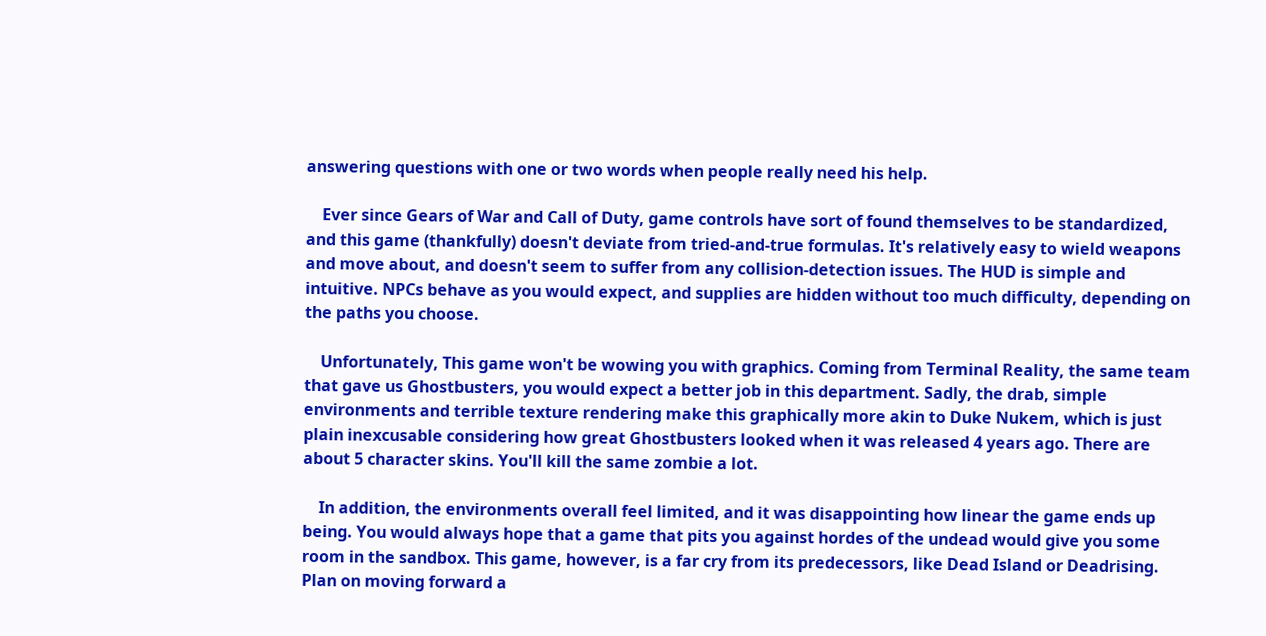answering questions with one or two words when people really need his help.

    Ever since Gears of War and Call of Duty, game controls have sort of found themselves to be standardized, and this game (thankfully) doesn't deviate from tried-and-true formulas. It's relatively easy to wield weapons and move about, and doesn't seem to suffer from any collision-detection issues. The HUD is simple and intuitive. NPCs behave as you would expect, and supplies are hidden without too much difficulty, depending on the paths you choose.

    Unfortunately, This game won't be wowing you with graphics. Coming from Terminal Reality, the same team that gave us Ghostbusters, you would expect a better job in this department. Sadly, the drab, simple environments and terrible texture rendering make this graphically more akin to Duke Nukem, which is just plain inexcusable considering how great Ghostbusters looked when it was released 4 years ago. There are about 5 character skins. You'll kill the same zombie a lot.

    In addition, the environments overall feel limited, and it was disappointing how linear the game ends up being. You would always hope that a game that pits you against hordes of the undead would give you some room in the sandbox. This game, however, is a far cry from its predecessors, like Dead Island or Deadrising. Plan on moving forward a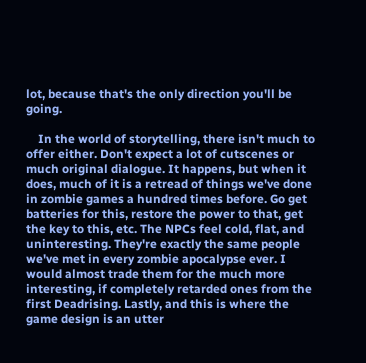lot, because that's the only direction you'll be going.

    In the world of storytelling, there isn't much to offer either. Don't expect a lot of cutscenes or much original dialogue. It happens, but when it does, much of it is a retread of things we've done in zombie games a hundred times before. Go get batteries for this, restore the power to that, get the key to this, etc. The NPCs feel cold, flat, and uninteresting. They're exactly the same people we've met in every zombie apocalypse ever. I would almost trade them for the much more interesting, if completely retarded ones from the first Deadrising. Lastly, and this is where the game design is an utter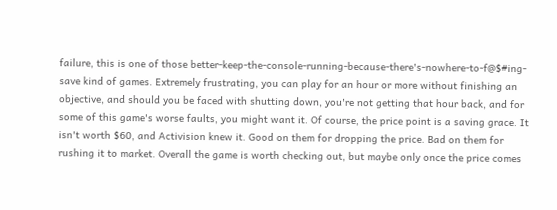failure, this is one of those better-keep-the-console-running-because-there's-nowhere-to-f@$#ing-save kind of games. Extremely frustrating, you can play for an hour or more without finishing an objective, and should you be faced with shutting down, you're not getting that hour back, and for some of this game's worse faults, you might want it. Of course, the price point is a saving grace. It isn't worth $60, and Activision knew it. Good on them for dropping the price. Bad on them for rushing it to market. Overall the game is worth checking out, but maybe only once the price comes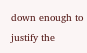down enough to justify the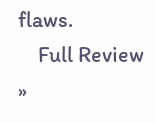flaws.
    Full Review »